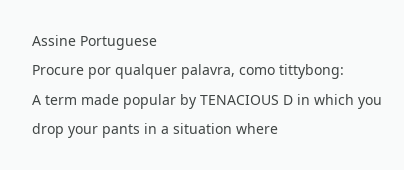Assine Portuguese
Procure por qualquer palavra, como tittybong:
A term made popular by TENACIOUS D in which you drop your pants in a situation where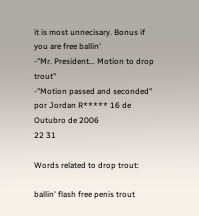it is most unnecisary. Bonus if you are free ballin'
-"Mr. President... Motion to drop trout"
-"Motion passed and seconded"
por Jordan R***** 16 de Outubro de 2006
22 31

Words related to drop trout:

ballin' flash free penis trout